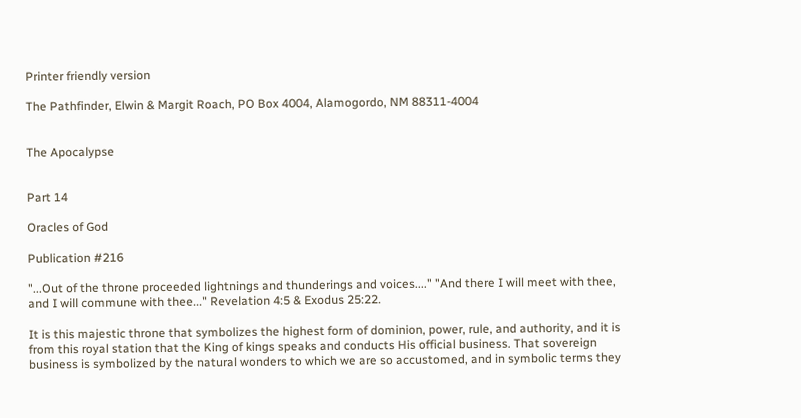Printer friendly version

The Pathfinder, Elwin & Margit Roach, PO Box 4004, Alamogordo, NM 88311-4004


The Apocalypse


Part 14

Oracles of God

Publication #216

"...Out of the throne proceeded lightnings and thunderings and voices...." "And there I will meet with thee, and I will commune with thee..." Revelation 4:5 & Exodus 25:22.

It is this majestic throne that symbolizes the highest form of dominion, power, rule, and authority, and it is from this royal station that the King of kings speaks and conducts His official business. That sovereign business is symbolized by the natural wonders to which we are so accustomed, and in symbolic terms they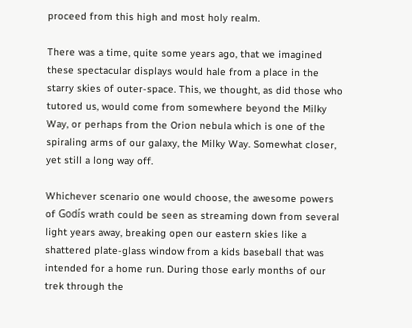proceed from this high and most holy realm.

There was a time, quite some years ago, that we imagined these spectacular displays would hale from a place in the starry skies of outer-space. This, we thought, as did those who tutored us, would come from somewhere beyond the Milky Way, or perhaps from the Orion nebula which is one of the spiraling arms of our galaxy, the Milky Way. Somewhat closer, yet still a long way off.

Whichever scenario one would choose, the awesome powers of Godís wrath could be seen as streaming down from several light years away, breaking open our eastern skies like a shattered plate-glass window from a kids baseball that was intended for a home run. During those early months of our trek through the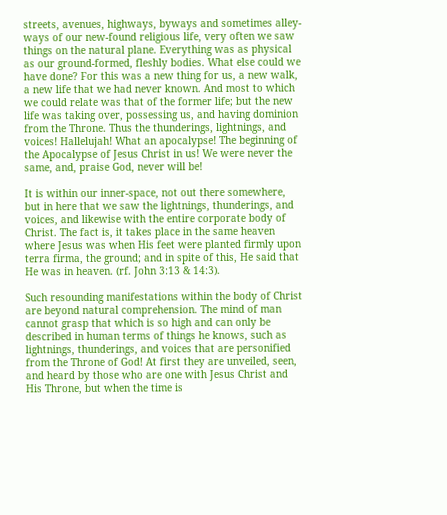streets, avenues, highways, byways and sometimes alley-ways of our new-found religious life, very often we saw things on the natural plane. Everything was as physical as our ground-formed, fleshly bodies. What else could we have done? For this was a new thing for us, a new walk, a new life that we had never known. And most to which we could relate was that of the former life; but the new life was taking over, possessing us, and having dominion from the Throne. Thus the thunderings, lightnings, and voices! Hallelujah! What an apocalypse! The beginning of the Apocalypse of Jesus Christ in us! We were never the same, and, praise God, never will be!

It is within our inner-space, not out there somewhere, but in here that we saw the lightnings, thunderings, and voices, and likewise with the entire corporate body of Christ. The fact is, it takes place in the same heaven where Jesus was when His feet were planted firmly upon terra firma, the ground; and in spite of this, He said that He was in heaven. (rf. John 3:13 & 14:3).

Such resounding manifestations within the body of Christ are beyond natural comprehension. The mind of man cannot grasp that which is so high and can only be described in human terms of things he knows, such as lightnings, thunderings, and voices that are personified from the Throne of God! At first they are unveiled, seen, and heard by those who are one with Jesus Christ and His Throne, but when the time is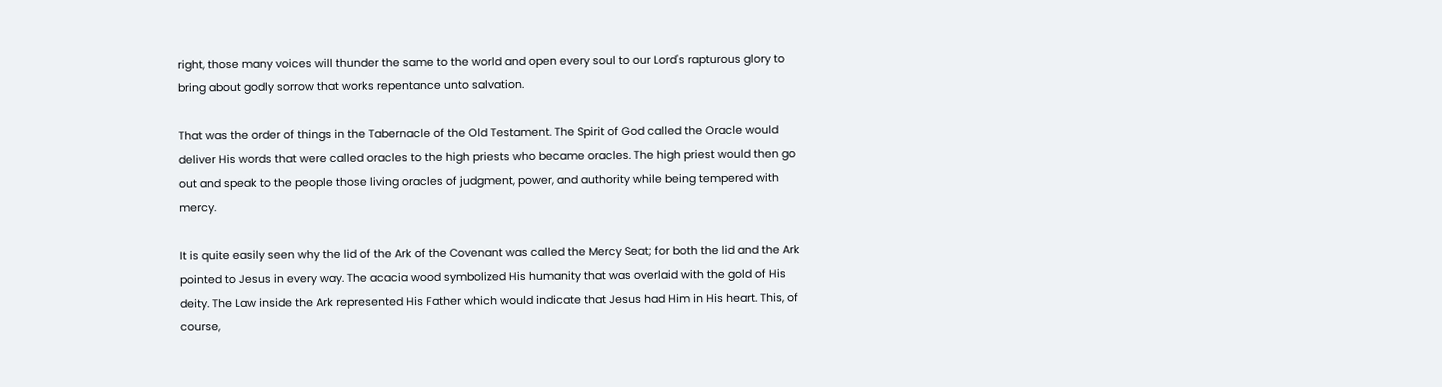right, those many voices will thunder the same to the world and open every soul to our Lord's rapturous glory to bring about godly sorrow that works repentance unto salvation.

That was the order of things in the Tabernacle of the Old Testament. The Spirit of God called the Oracle would deliver His words that were called oracles to the high priests who became oracles. The high priest would then go out and speak to the people those living oracles of judgment, power, and authority while being tempered with mercy.

It is quite easily seen why the lid of the Ark of the Covenant was called the Mercy Seat; for both the lid and the Ark pointed to Jesus in every way. The acacia wood symbolized His humanity that was overlaid with the gold of His deity. The Law inside the Ark represented His Father which would indicate that Jesus had Him in His heart. This, of course,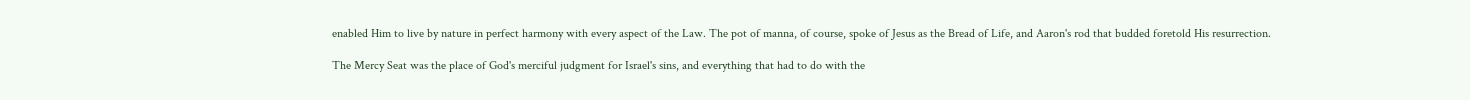enabled Him to live by nature in perfect harmony with every aspect of the Law. The pot of manna, of course, spoke of Jesus as the Bread of Life, and Aaron's rod that budded foretold His resurrection.

The Mercy Seat was the place of God's merciful judgment for Israel's sins, and everything that had to do with the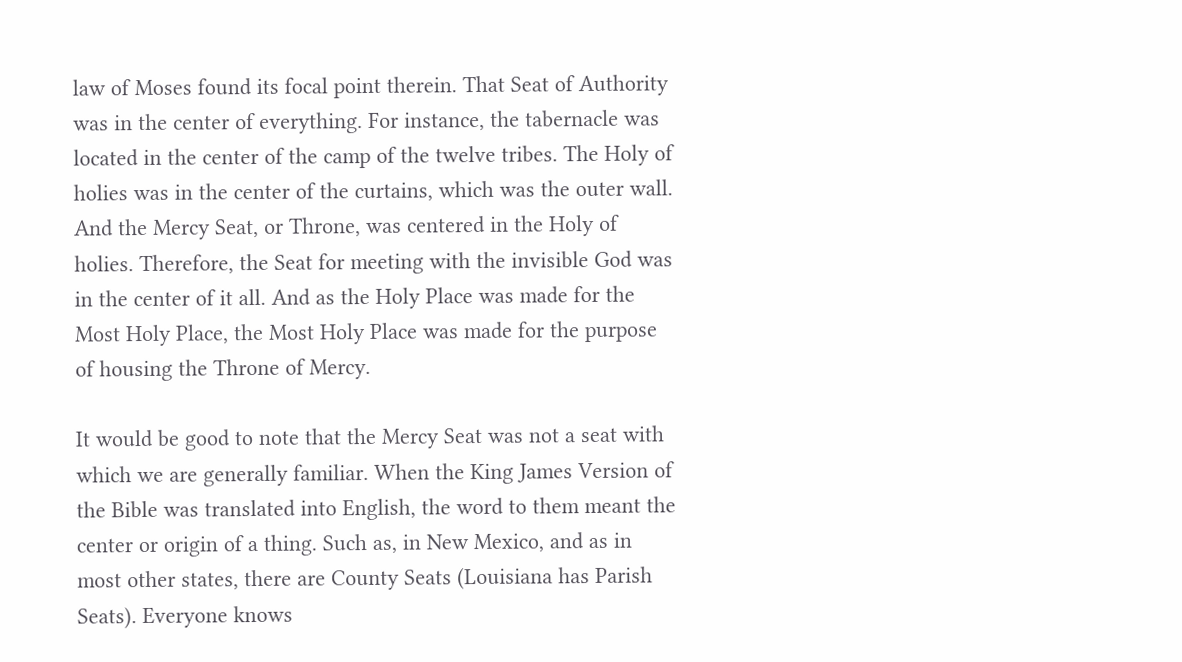law of Moses found its focal point therein. That Seat of Authority was in the center of everything. For instance, the tabernacle was located in the center of the camp of the twelve tribes. The Holy of holies was in the center of the curtains, which was the outer wall. And the Mercy Seat, or Throne, was centered in the Holy of holies. Therefore, the Seat for meeting with the invisible God was in the center of it all. And as the Holy Place was made for the Most Holy Place, the Most Holy Place was made for the purpose of housing the Throne of Mercy.

It would be good to note that the Mercy Seat was not a seat with which we are generally familiar. When the King James Version of the Bible was translated into English, the word to them meant the center or origin of a thing. Such as, in New Mexico, and as in most other states, there are County Seats (Louisiana has Parish Seats). Everyone knows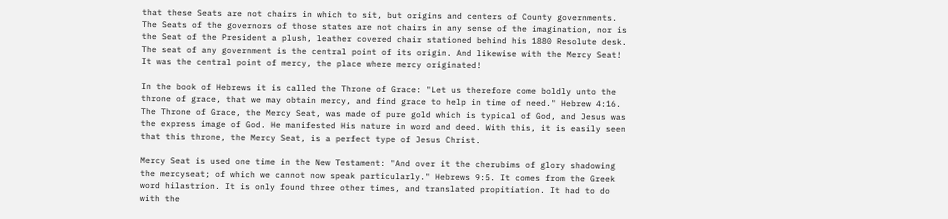that these Seats are not chairs in which to sit, but origins and centers of County governments. The Seats of the governors of those states are not chairs in any sense of the imagination, nor is the Seat of the President a plush, leather covered chair stationed behind his 1880 Resolute desk. The seat of any government is the central point of its origin. And likewise with the Mercy Seat! It was the central point of mercy, the place where mercy originated!

In the book of Hebrews it is called the Throne of Grace: "Let us therefore come boldly unto the throne of grace, that we may obtain mercy, and find grace to help in time of need." Hebrew 4:16. The Throne of Grace, the Mercy Seat, was made of pure gold which is typical of God, and Jesus was the express image of God. He manifested His nature in word and deed. With this, it is easily seen that this throne, the Mercy Seat, is a perfect type of Jesus Christ.

Mercy Seat is used one time in the New Testament: "And over it the cherubims of glory shadowing the mercyseat; of which we cannot now speak particularly." Hebrews 9:5. It comes from the Greek word hilastrion. It is only found three other times, and translated propitiation. It had to do with the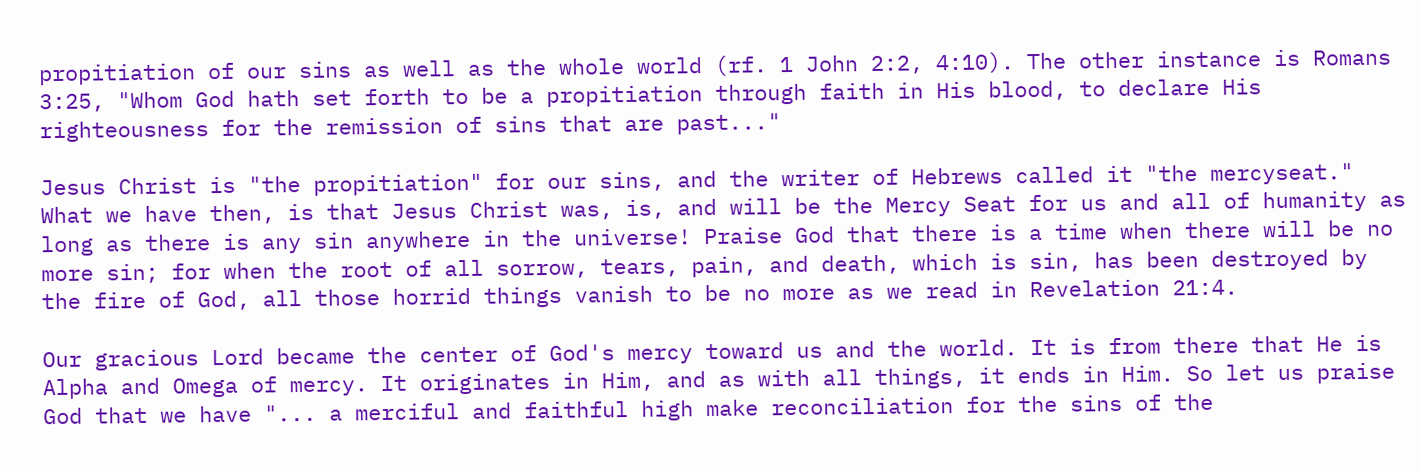propitiation of our sins as well as the whole world (rf. 1 John 2:2, 4:10). The other instance is Romans 3:25, "Whom God hath set forth to be a propitiation through faith in His blood, to declare His righteousness for the remission of sins that are past..."

Jesus Christ is "the propitiation" for our sins, and the writer of Hebrews called it "the mercyseat." What we have then, is that Jesus Christ was, is, and will be the Mercy Seat for us and all of humanity as long as there is any sin anywhere in the universe! Praise God that there is a time when there will be no more sin; for when the root of all sorrow, tears, pain, and death, which is sin, has been destroyed by the fire of God, all those horrid things vanish to be no more as we read in Revelation 21:4.

Our gracious Lord became the center of God's mercy toward us and the world. It is from there that He is Alpha and Omega of mercy. It originates in Him, and as with all things, it ends in Him. So let us praise God that we have "... a merciful and faithful high make reconciliation for the sins of the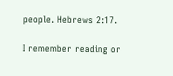people. Hebrews 2:17.

I remember reading or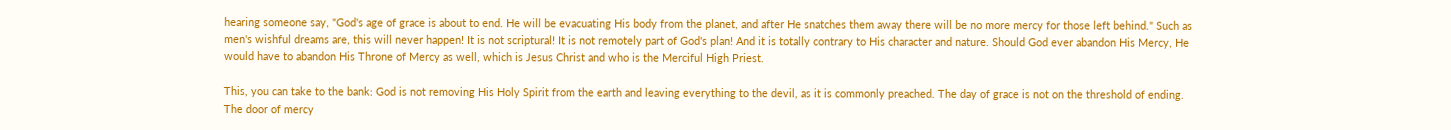hearing someone say, "God's age of grace is about to end. He will be evacuating His body from the planet, and after He snatches them away there will be no more mercy for those left behind." Such as men's wishful dreams are, this will never happen! It is not scriptural! It is not remotely part of God's plan! And it is totally contrary to His character and nature. Should God ever abandon His Mercy, He would have to abandon His Throne of Mercy as well, which is Jesus Christ and who is the Merciful High Priest.

This, you can take to the bank: God is not removing His Holy Spirit from the earth and leaving everything to the devil, as it is commonly preached. The day of grace is not on the threshold of ending. The door of mercy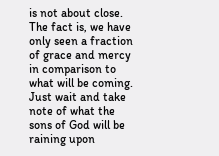is not about close. The fact is, we have only seen a fraction of grace and mercy in comparison to what will be coming. Just wait and take note of what the sons of God will be raining upon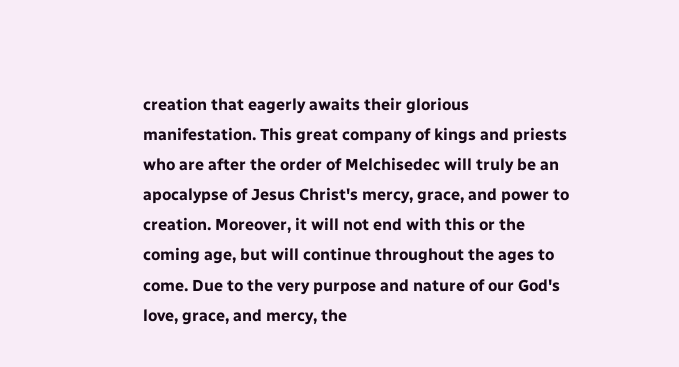creation that eagerly awaits their glorious manifestation. This great company of kings and priests who are after the order of Melchisedec will truly be an apocalypse of Jesus Christ's mercy, grace, and power to creation. Moreover, it will not end with this or the coming age, but will continue throughout the ages to come. Due to the very purpose and nature of our God's love, grace, and mercy, the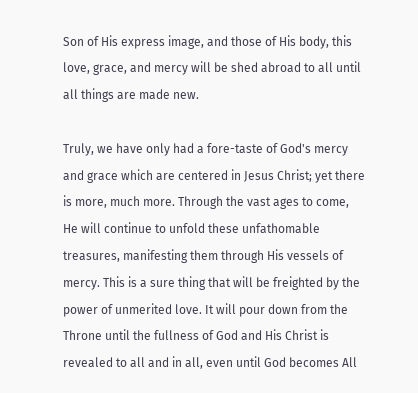Son of His express image, and those of His body, this love, grace, and mercy will be shed abroad to all until all things are made new.

Truly, we have only had a fore-taste of God's mercy and grace which are centered in Jesus Christ; yet there is more, much more. Through the vast ages to come, He will continue to unfold these unfathomable treasures, manifesting them through His vessels of mercy. This is a sure thing that will be freighted by the power of unmerited love. It will pour down from the Throne until the fullness of God and His Christ is revealed to all and in all, even until God becomes All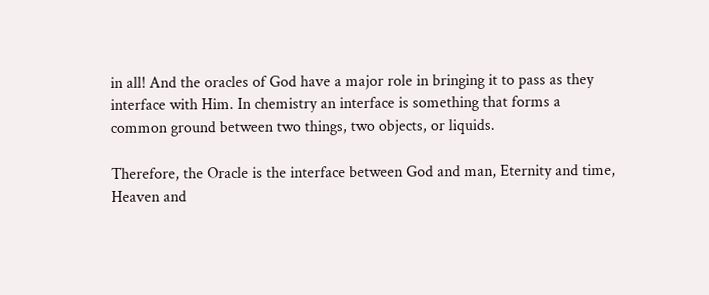in all! And the oracles of God have a major role in bringing it to pass as they interface with Him. In chemistry an interface is something that forms a common ground between two things, two objects, or liquids.

Therefore, the Oracle is the interface between God and man, Eternity and time, Heaven and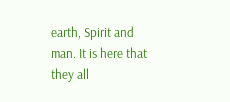earth, Spirit and man. It is here that they all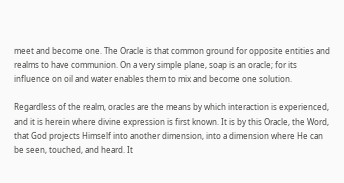meet and become one. The Oracle is that common ground for opposite entities and realms to have communion. On a very simple plane, soap is an oracle; for its influence on oil and water enables them to mix and become one solution.

Regardless of the realm, oracles are the means by which interaction is experienced, and it is herein where divine expression is first known. It is by this Oracle, the Word, that God projects Himself into another dimension, into a dimension where He can be seen, touched, and heard. It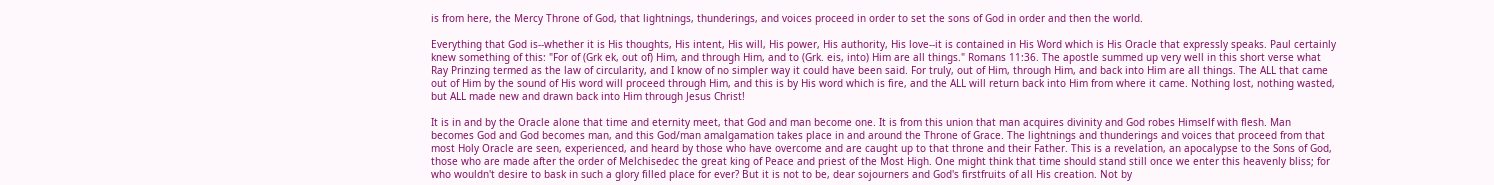is from here, the Mercy Throne of God, that lightnings, thunderings, and voices proceed in order to set the sons of God in order and then the world.

Everything that God is--whether it is His thoughts, His intent, His will, His power, His authority, His love--it is contained in His Word which is His Oracle that expressly speaks. Paul certainly knew something of this: "For of (Grk ek, out of) Him, and through Him, and to (Grk. eis, into) Him are all things." Romans 11:36. The apostle summed up very well in this short verse what Ray Prinzing termed as the law of circularity, and I know of no simpler way it could have been said. For truly, out of Him, through Him, and back into Him are all things. The ALL that came out of Him by the sound of His word will proceed through Him, and this is by His word which is fire, and the ALL will return back into Him from where it came. Nothing lost, nothing wasted, but ALL made new and drawn back into Him through Jesus Christ!

It is in and by the Oracle alone that time and eternity meet, that God and man become one. It is from this union that man acquires divinity and God robes Himself with flesh. Man becomes God and God becomes man, and this God/man amalgamation takes place in and around the Throne of Grace. The lightnings and thunderings and voices that proceed from that most Holy Oracle are seen, experienced, and heard by those who have overcome and are caught up to that throne and their Father. This is a revelation, an apocalypse to the Sons of God, those who are made after the order of Melchisedec the great king of Peace and priest of the Most High. One might think that time should stand still once we enter this heavenly bliss; for who wouldn't desire to bask in such a glory filled place for ever? But it is not to be, dear sojourners and God's firstfruits of all His creation. Not by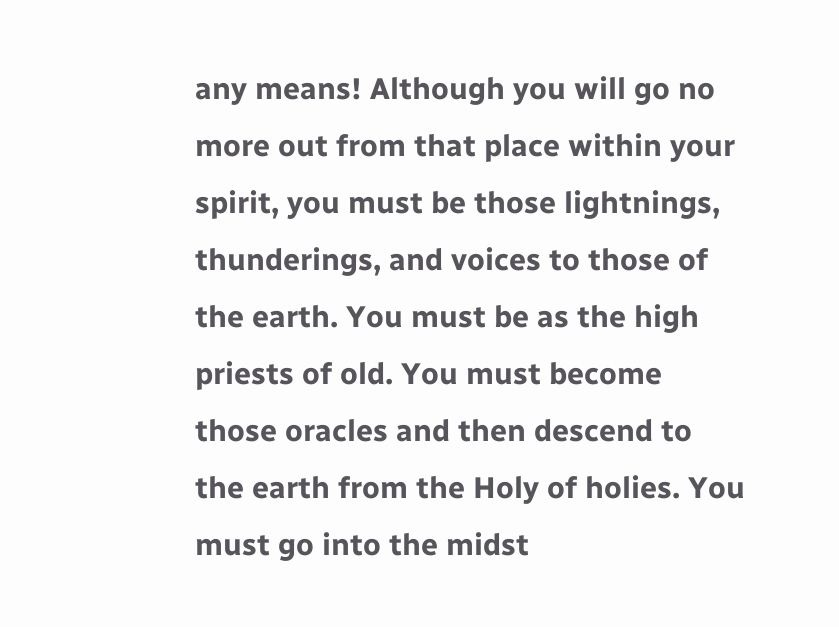any means! Although you will go no more out from that place within your spirit, you must be those lightnings, thunderings, and voices to those of the earth. You must be as the high priests of old. You must become those oracles and then descend to the earth from the Holy of holies. You must go into the midst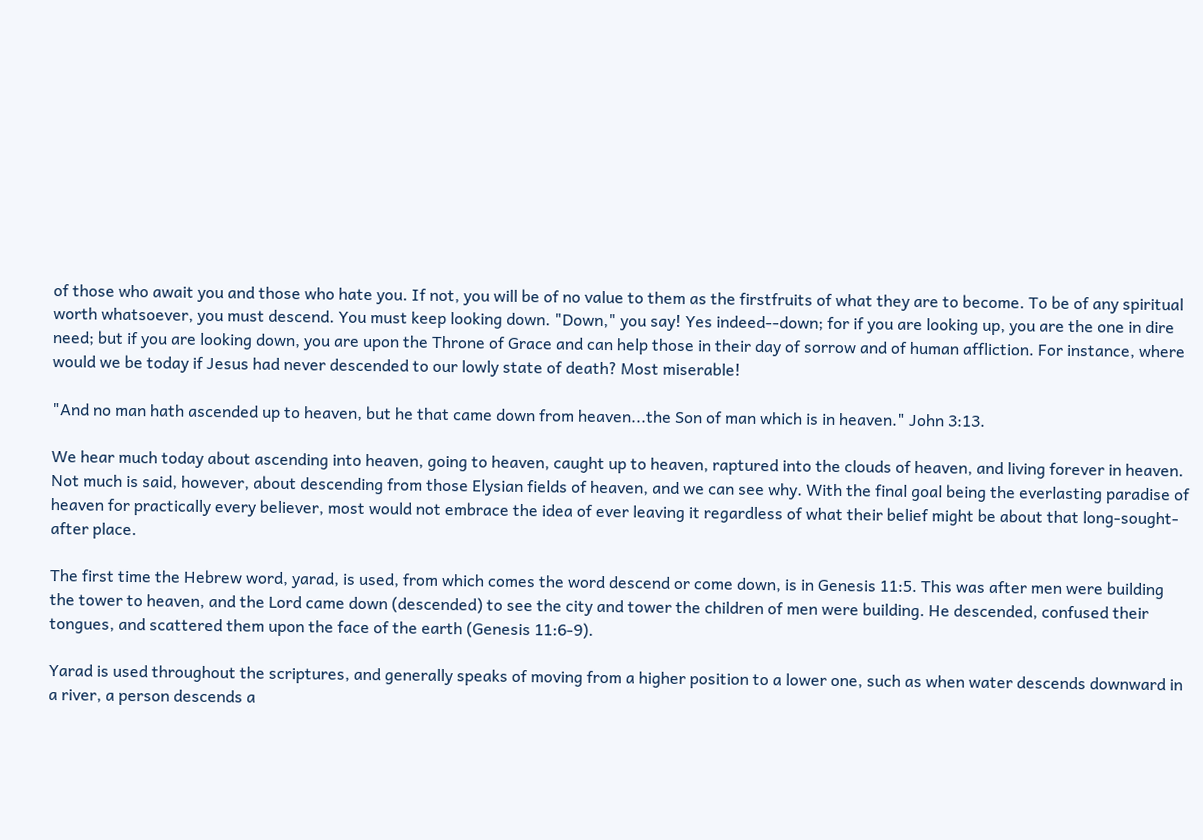of those who await you and those who hate you. If not, you will be of no value to them as the firstfruits of what they are to become. To be of any spiritual worth whatsoever, you must descend. You must keep looking down. "Down," you say! Yes indeed--down; for if you are looking up, you are the one in dire need; but if you are looking down, you are upon the Throne of Grace and can help those in their day of sorrow and of human affliction. For instance, where would we be today if Jesus had never descended to our lowly state of death? Most miserable!

"And no man hath ascended up to heaven, but he that came down from heaven...the Son of man which is in heaven." John 3:13.

We hear much today about ascending into heaven, going to heaven, caught up to heaven, raptured into the clouds of heaven, and living forever in heaven. Not much is said, however, about descending from those Elysian fields of heaven, and we can see why. With the final goal being the everlasting paradise of heaven for practically every believer, most would not embrace the idea of ever leaving it regardless of what their belief might be about that long-sought-after place.

The first time the Hebrew word, yarad, is used, from which comes the word descend or come down, is in Genesis 11:5. This was after men were building the tower to heaven, and the Lord came down (descended) to see the city and tower the children of men were building. He descended, confused their tongues, and scattered them upon the face of the earth (Genesis 11:6-9).

Yarad is used throughout the scriptures, and generally speaks of moving from a higher position to a lower one, such as when water descends downward in a river, a person descends a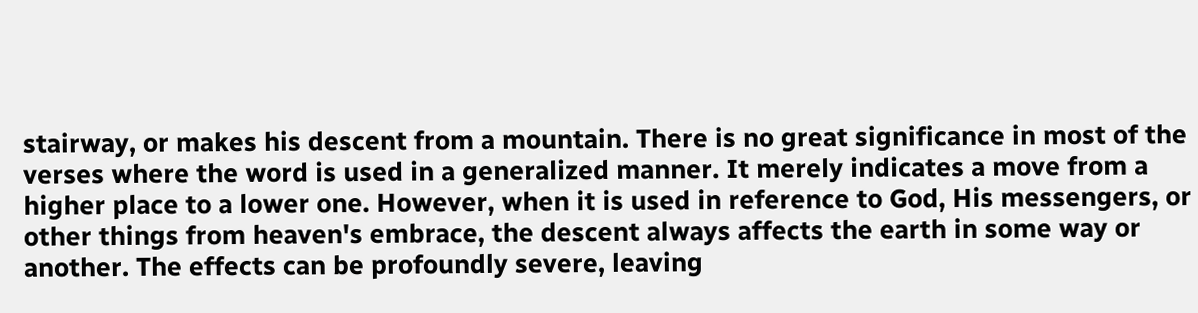stairway, or makes his descent from a mountain. There is no great significance in most of the verses where the word is used in a generalized manner. It merely indicates a move from a higher place to a lower one. However, when it is used in reference to God, His messengers, or other things from heaven's embrace, the descent always affects the earth in some way or another. The effects can be profoundly severe, leaving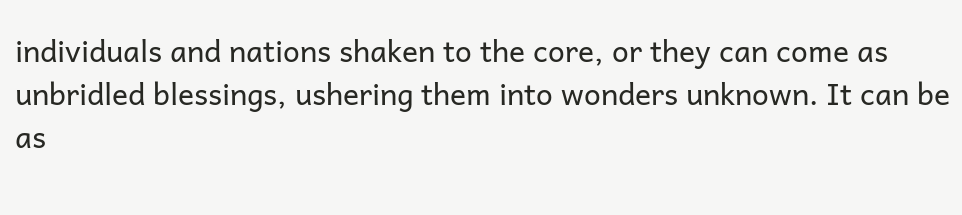individuals and nations shaken to the core, or they can come as unbridled blessings, ushering them into wonders unknown. It can be as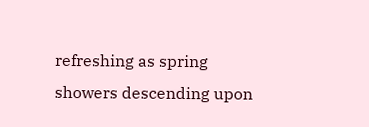refreshing as spring showers descending upon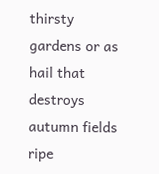thirsty gardens or as hail that destroys autumn fields ripe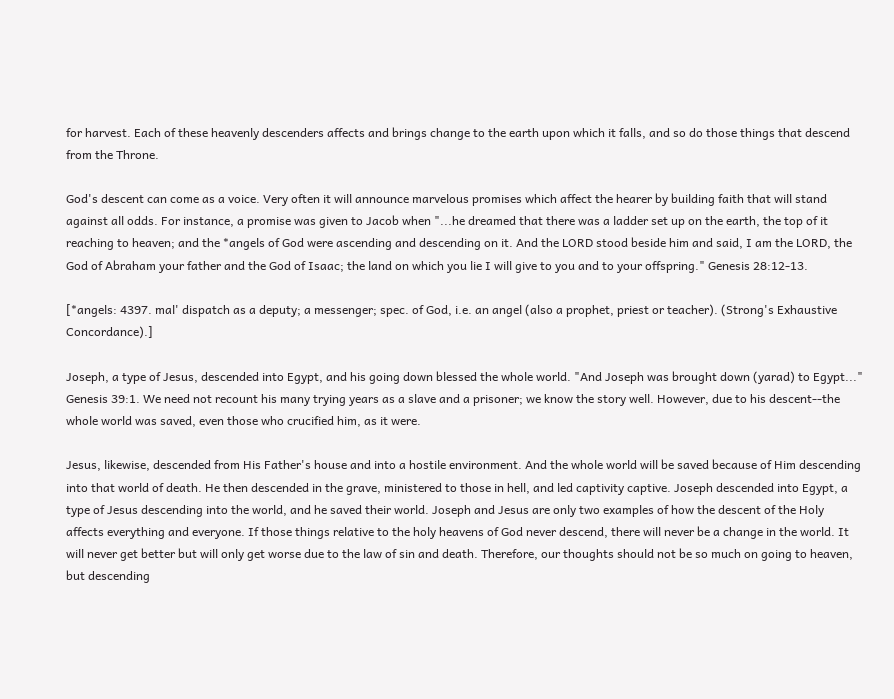for harvest. Each of these heavenly descenders affects and brings change to the earth upon which it falls, and so do those things that descend from the Throne.

God's descent can come as a voice. Very often it will announce marvelous promises which affect the hearer by building faith that will stand against all odds. For instance, a promise was given to Jacob when "...he dreamed that there was a ladder set up on the earth, the top of it reaching to heaven; and the *angels of God were ascending and descending on it. And the LORD stood beside him and said, I am the LORD, the God of Abraham your father and the God of Isaac; the land on which you lie I will give to you and to your offspring." Genesis 28:12-13.

[*angels: 4397. mal' dispatch as a deputy; a messenger; spec. of God, i.e. an angel (also a prophet, priest or teacher). (Strong's Exhaustive Concordance).]

Joseph, a type of Jesus, descended into Egypt, and his going down blessed the whole world. "And Joseph was brought down (yarad) to Egypt..." Genesis 39:1. We need not recount his many trying years as a slave and a prisoner; we know the story well. However, due to his descent--the whole world was saved, even those who crucified him, as it were.

Jesus, likewise, descended from His Father's house and into a hostile environment. And the whole world will be saved because of Him descending into that world of death. He then descended in the grave, ministered to those in hell, and led captivity captive. Joseph descended into Egypt, a type of Jesus descending into the world, and he saved their world. Joseph and Jesus are only two examples of how the descent of the Holy affects everything and everyone. If those things relative to the holy heavens of God never descend, there will never be a change in the world. It will never get better but will only get worse due to the law of sin and death. Therefore, our thoughts should not be so much on going to heaven, but descending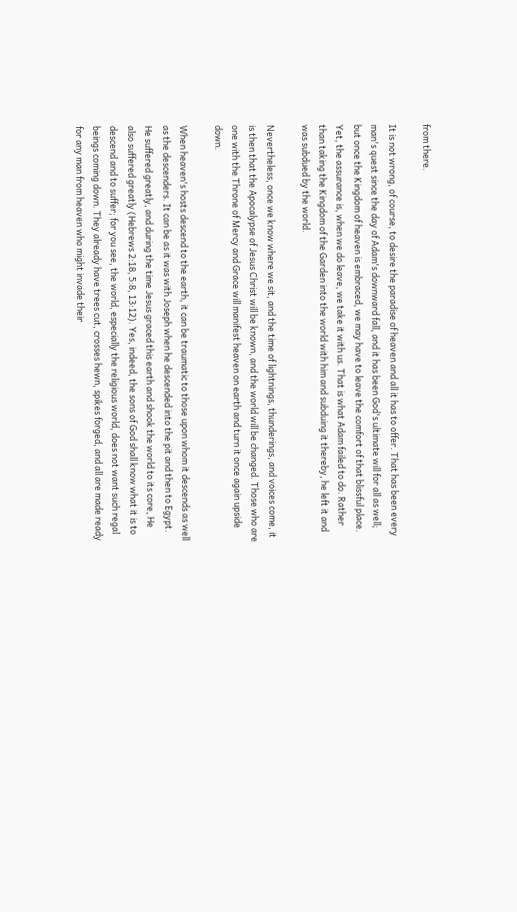from there.

It is not wrong, of course, to desire the paradise of heaven and all it has to offer. That has been every man's quest since the day of Adam's downward fall, and it has been God's ultimate will for all as well; but once the Kingdom of heaven is embraced, we may have to leave the comfort of that blissful place. Yet, the assurance is, when we do leave, we take it with us. That is what Adam failed to do. Rather than taking the Kingdom of the Garden into the world with him and subduing it thereby, he left it and was subdued by the world.

Nevertheless, once we know where we sit, and the time of lightnings, thunderings, and voices come, it is then that the Apocalypse of Jesus Christ will be known, and the world will be changed. Those who are one with the Throne of Mercy and Grace will manifest heaven on earth and turn it once again upside down.

When heaven's hosts descend to the earth, it can be traumatic to those upon whom it descends as well as the descenders. It can be as it was with Joseph when he descended into the pit and then to Egypt. He suffered greatly, and during the time Jesus graced this earth and shook the world to its core, He also suffered greatly (Hebrews 2:18, 5:8, 13:12). Yes, indeed, the sons of God shall know what it is to descend and to suffer; for you see, the world, especially the religious world, does not want such regal beings coming down. They already have trees cut, crosses hewn, spikes forged, and all are made ready for any man from heaven who might invade their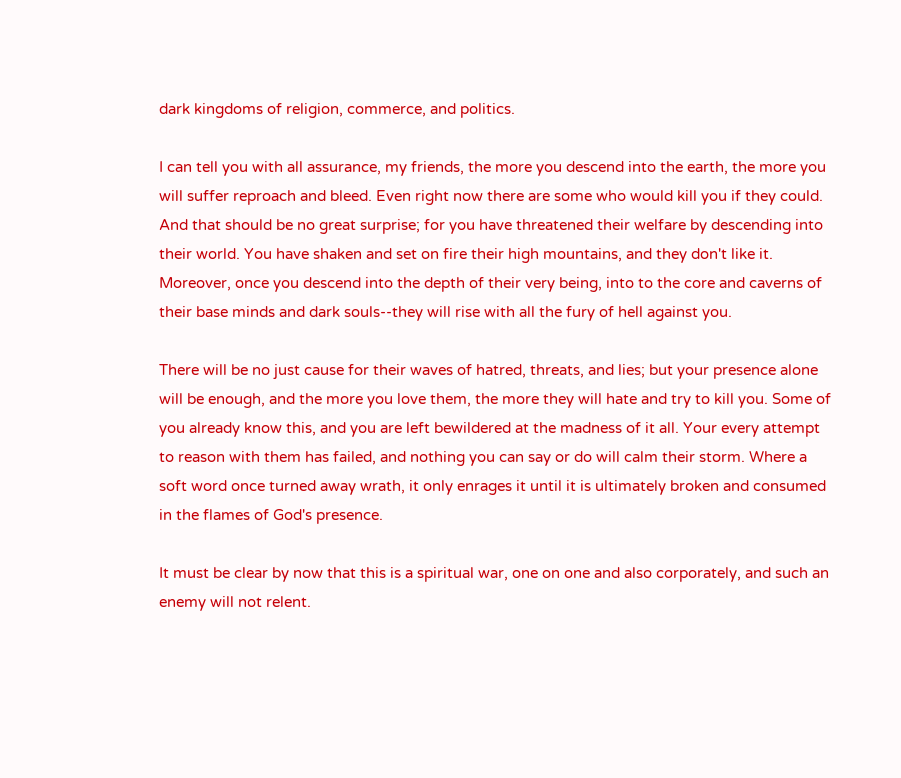dark kingdoms of religion, commerce, and politics.

I can tell you with all assurance, my friends, the more you descend into the earth, the more you will suffer reproach and bleed. Even right now there are some who would kill you if they could. And that should be no great surprise; for you have threatened their welfare by descending into their world. You have shaken and set on fire their high mountains, and they don't like it. Moreover, once you descend into the depth of their very being, into to the core and caverns of their base minds and dark souls--they will rise with all the fury of hell against you.

There will be no just cause for their waves of hatred, threats, and lies; but your presence alone will be enough, and the more you love them, the more they will hate and try to kill you. Some of you already know this, and you are left bewildered at the madness of it all. Your every attempt to reason with them has failed, and nothing you can say or do will calm their storm. Where a soft word once turned away wrath, it only enrages it until it is ultimately broken and consumed in the flames of God's presence.

It must be clear by now that this is a spiritual war, one on one and also corporately, and such an enemy will not relent.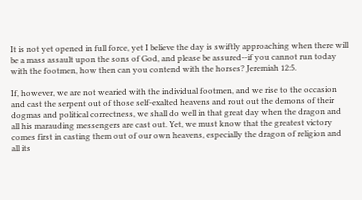It is not yet opened in full force, yet I believe the day is swiftly approaching when there will be a mass assault upon the sons of God, and please be assured--if you cannot run today with the footmen, how then can you contend with the horses? Jeremiah 12:5.

If, however, we are not wearied with the individual footmen, and we rise to the occasion and cast the serpent out of those self-exalted heavens and rout out the demons of their dogmas and political correctness, we shall do well in that great day when the dragon and all his marauding messengers are cast out. Yet, we must know that the greatest victory comes first in casting them out of our own heavens, especially the dragon of religion and all its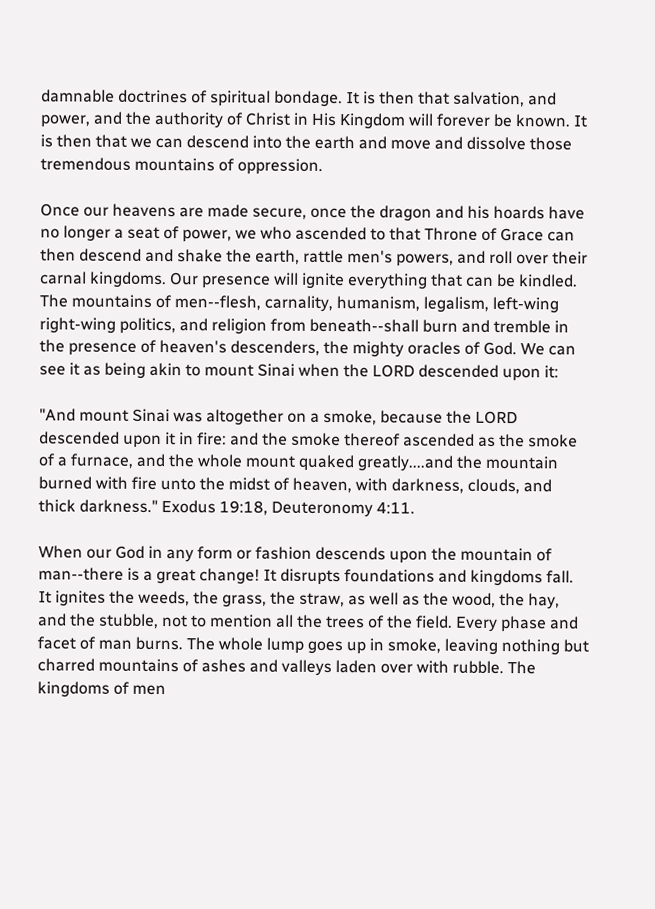damnable doctrines of spiritual bondage. It is then that salvation, and power, and the authority of Christ in His Kingdom will forever be known. It is then that we can descend into the earth and move and dissolve those tremendous mountains of oppression.

Once our heavens are made secure, once the dragon and his hoards have no longer a seat of power, we who ascended to that Throne of Grace can then descend and shake the earth, rattle men's powers, and roll over their carnal kingdoms. Our presence will ignite everything that can be kindled. The mountains of men--flesh, carnality, humanism, legalism, left-wing right-wing politics, and religion from beneath--shall burn and tremble in the presence of heaven's descenders, the mighty oracles of God. We can see it as being akin to mount Sinai when the LORD descended upon it:

"And mount Sinai was altogether on a smoke, because the LORD descended upon it in fire: and the smoke thereof ascended as the smoke of a furnace, and the whole mount quaked greatly....and the mountain burned with fire unto the midst of heaven, with darkness, clouds, and thick darkness." Exodus 19:18, Deuteronomy 4:11.

When our God in any form or fashion descends upon the mountain of man--there is a great change! It disrupts foundations and kingdoms fall. It ignites the weeds, the grass, the straw, as well as the wood, the hay, and the stubble, not to mention all the trees of the field. Every phase and facet of man burns. The whole lump goes up in smoke, leaving nothing but charred mountains of ashes and valleys laden over with rubble. The kingdoms of men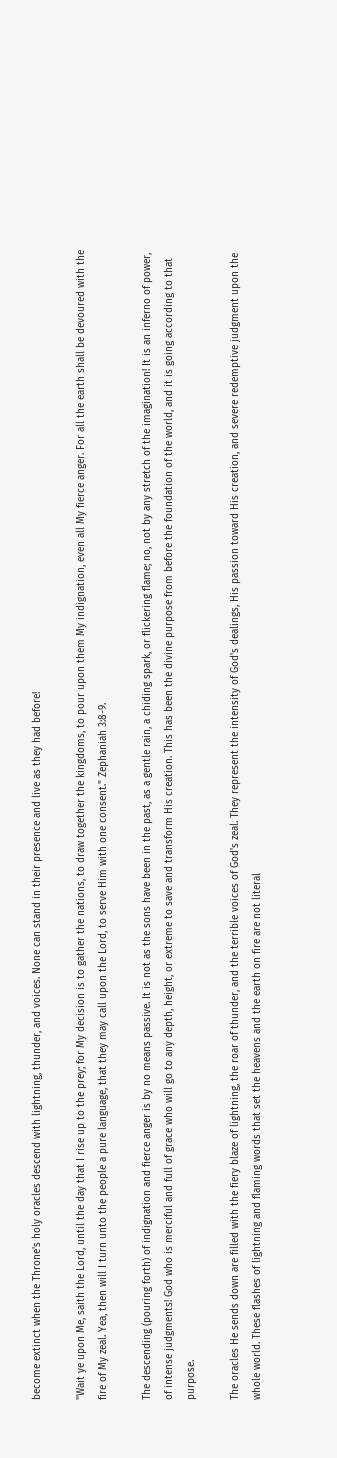become extinct when the Throne's holy oracles descend with lightning, thunder, and voices. None can stand in their presence and live as they had before!

"Wait ye upon Me, saith the Lord, until the day that I rise up to the prey; for My decision is to gather the nations, to draw together the kingdoms, to pour upon them My indignation, even all My fierce anger. For all the earth shall be devoured with the fire of My zeal. Yea, then will I turn unto the people a pure language, that they may call upon the Lord, to serve Him with one consent." Zephaniah 3:8-9.

The descending (pouring forth) of indignation and fierce anger is by no means passive. It is not as the sons have been in the past, as a gentle rain, a chiding spark, or flickering flame; no, not by any stretch of the imagination! It is an inferno of power, of intense judgments! God who is merciful and full of grace who will go to any depth, height, or extreme to save and transform His creation. This has been the divine purpose from before the foundation of the world, and it is going according to that purpose.

The oracles He sends down are filled with the fiery blaze of lightning, the roar of thunder, and the terrible voices of God's zeal. They represent the intensity of God's dealings, His passion toward His creation, and severe redemptive judgment upon the whole world. These flashes of lightning and flaming words that set the heavens and the earth on fire are not literal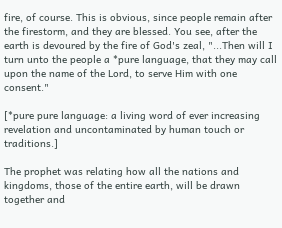fire, of course. This is obvious, since people remain after the firestorm, and they are blessed. You see, after the earth is devoured by the fire of God's zeal, "...Then will I turn unto the people a *pure language, that they may call upon the name of the Lord, to serve Him with one consent."

[*pure pure language: a living word of ever increasing revelation and uncontaminated by human touch or traditions.]

The prophet was relating how all the nations and kingdoms, those of the entire earth, will be drawn together and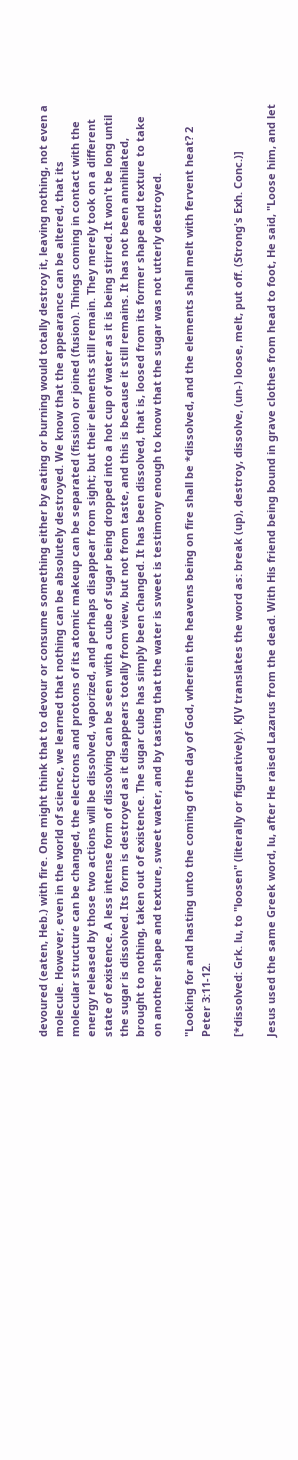devoured (eaten, Heb.) with fire. One might think that to devour or consume something either by eating or burning would totally destroy it, leaving nothing, not even a molecule. However, even in the world of science, we learned that nothing can be absolutely destroyed. We know that the appearance can be altered, that its molecular structure can be changed, the electrons and protons of its atomic makeup can be separated (fission) or joined (fusion). Things coming in contact with the energy released by those two actions will be dissolved, vaporized, and perhaps disappear from sight; but their elements still remain. They merely took on a different state of existence. A less intense form of dissolving can be seen with a cube of sugar being dropped into a hot cup of water as it is being stirred. It won't be long until the sugar is dissolved. Its form is destroyed as it disappears totally from view, but not from taste, and this is because it still remains. It has not been annihilated, brought to nothing, taken out of existence. The sugar cube has simply been changed. It has been dissolved, that is, loosed from its former shape and texture to take on another shape and texture, sweet water, and by tasting that the water is sweet is testimony enough to know that the sugar was not utterly destroyed.

"Looking for and hasting unto the coming of the day of God, wherein the heavens being on fire shall be *dissolved, and the elements shall melt with fervent heat? 2 Peter 3:11-12.

[*dissolved: Grk. lu, to "loosen" (literally or figuratively). KJV translates the word as: break (up), destroy, dissolve, (un-) loose, melt, put off. (Strong's Exh. Conc.)]

Jesus used the same Greek word, lu, after He raised Lazarus from the dead. With His friend being bound in grave clothes from head to foot, He said, "Loose him, and let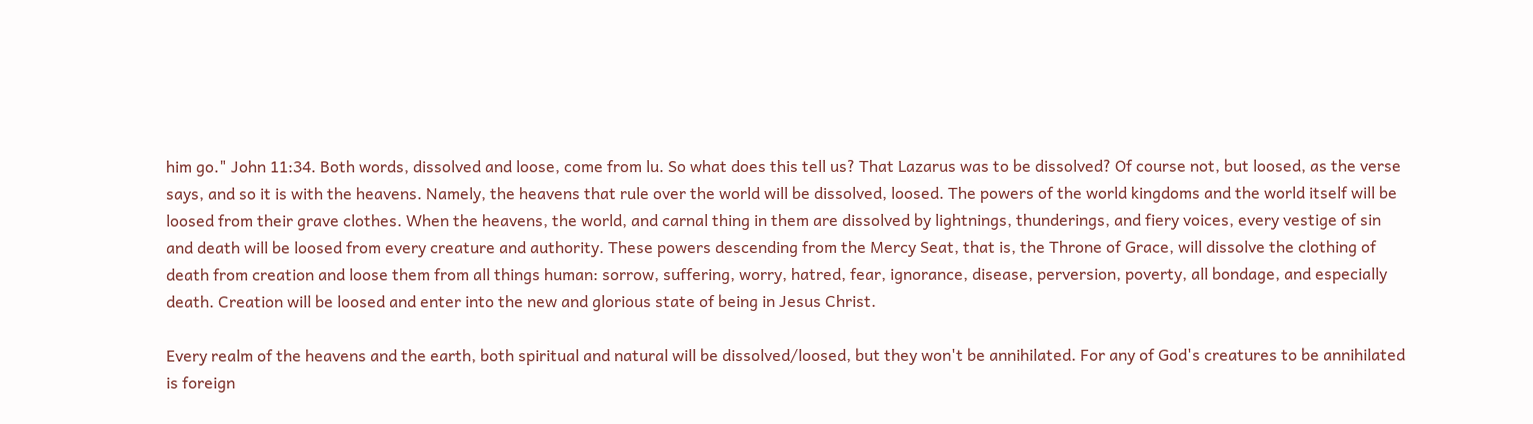him go." John 11:34. Both words, dissolved and loose, come from lu. So what does this tell us? That Lazarus was to be dissolved? Of course not, but loosed, as the verse says, and so it is with the heavens. Namely, the heavens that rule over the world will be dissolved, loosed. The powers of the world kingdoms and the world itself will be loosed from their grave clothes. When the heavens, the world, and carnal thing in them are dissolved by lightnings, thunderings, and fiery voices, every vestige of sin and death will be loosed from every creature and authority. These powers descending from the Mercy Seat, that is, the Throne of Grace, will dissolve the clothing of death from creation and loose them from all things human: sorrow, suffering, worry, hatred, fear, ignorance, disease, perversion, poverty, all bondage, and especially death. Creation will be loosed and enter into the new and glorious state of being in Jesus Christ.

Every realm of the heavens and the earth, both spiritual and natural will be dissolved/loosed, but they won't be annihilated. For any of God's creatures to be annihilated is foreign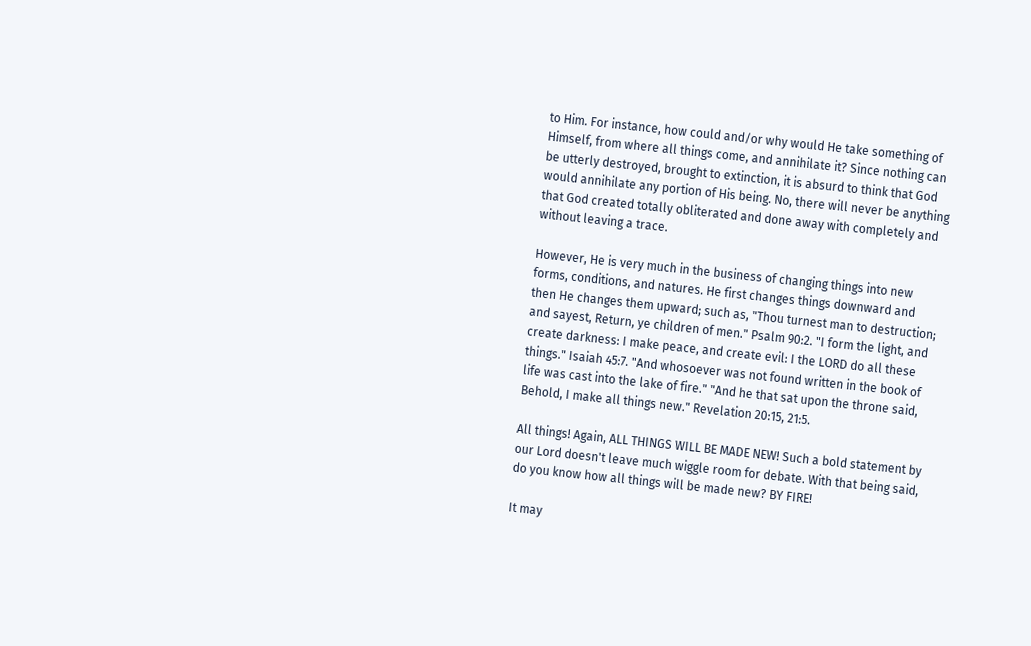to Him. For instance, how could and/or why would He take something of Himself, from where all things come, and annihilate it? Since nothing can be utterly destroyed, brought to extinction, it is absurd to think that God would annihilate any portion of His being. No, there will never be anything that God created totally obliterated and done away with completely and without leaving a trace.

However, He is very much in the business of changing things into new forms, conditions, and natures. He first changes things downward and then He changes them upward; such as, "Thou turnest man to destruction; and sayest, Return, ye children of men." Psalm 90:2. "I form the light, and create darkness: I make peace, and create evil: I the LORD do all these things." Isaiah 45:7. "And whosoever was not found written in the book of life was cast into the lake of fire." "And he that sat upon the throne said, Behold, I make all things new." Revelation 20:15, 21:5.

All things! Again, ALL THINGS WILL BE MADE NEW! Such a bold statement by our Lord doesn't leave much wiggle room for debate. With that being said, do you know how all things will be made new? BY FIRE!

It may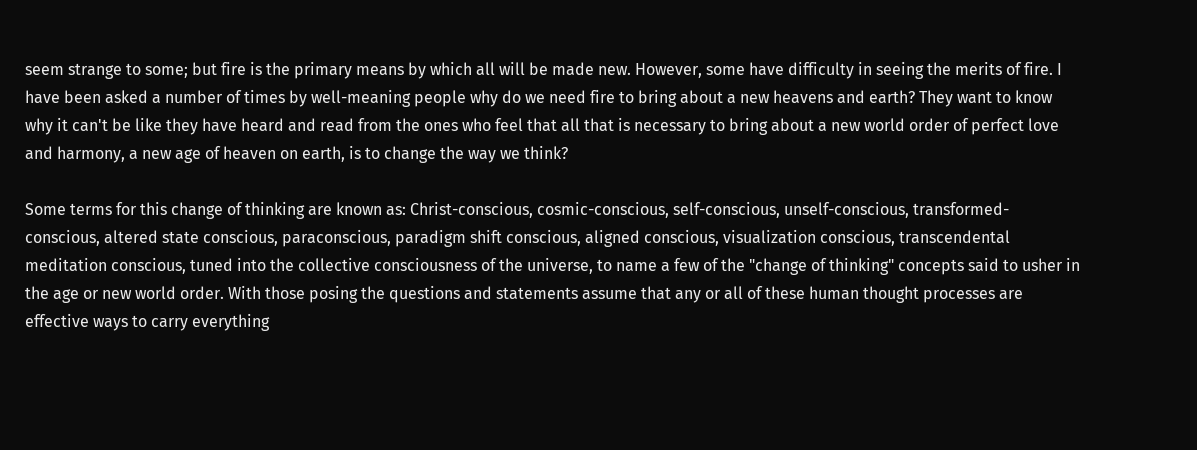seem strange to some; but fire is the primary means by which all will be made new. However, some have difficulty in seeing the merits of fire. I have been asked a number of times by well-meaning people why do we need fire to bring about a new heavens and earth? They want to know why it can't be like they have heard and read from the ones who feel that all that is necessary to bring about a new world order of perfect love and harmony, a new age of heaven on earth, is to change the way we think?

Some terms for this change of thinking are known as: Christ-conscious, cosmic-conscious, self-conscious, unself-conscious, transformed-conscious, altered state conscious, paraconscious, paradigm shift conscious, aligned conscious, visualization conscious, transcendental meditation conscious, tuned into the collective consciousness of the universe, to name a few of the "change of thinking" concepts said to usher in the age or new world order. With those posing the questions and statements assume that any or all of these human thought processes are effective ways to carry everything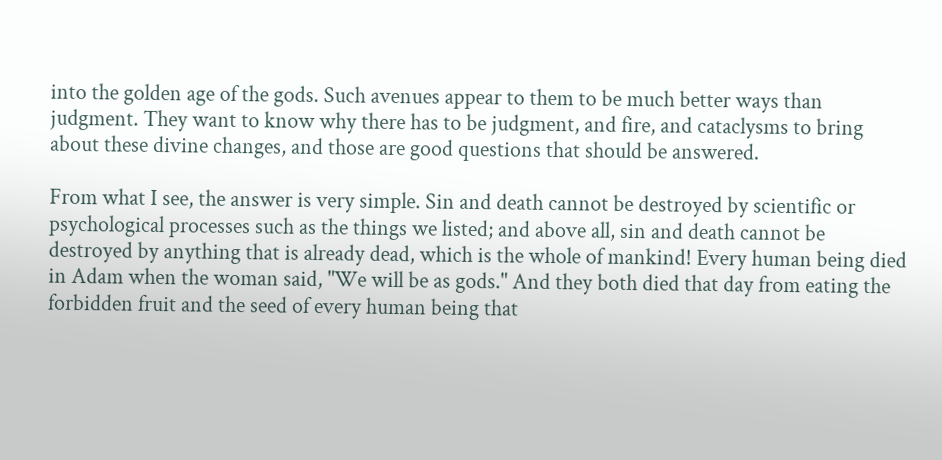into the golden age of the gods. Such avenues appear to them to be much better ways than judgment. They want to know why there has to be judgment, and fire, and cataclysms to bring about these divine changes, and those are good questions that should be answered.

From what I see, the answer is very simple. Sin and death cannot be destroyed by scientific or psychological processes such as the things we listed; and above all, sin and death cannot be destroyed by anything that is already dead, which is the whole of mankind! Every human being died in Adam when the woman said, "We will be as gods." And they both died that day from eating the forbidden fruit and the seed of every human being that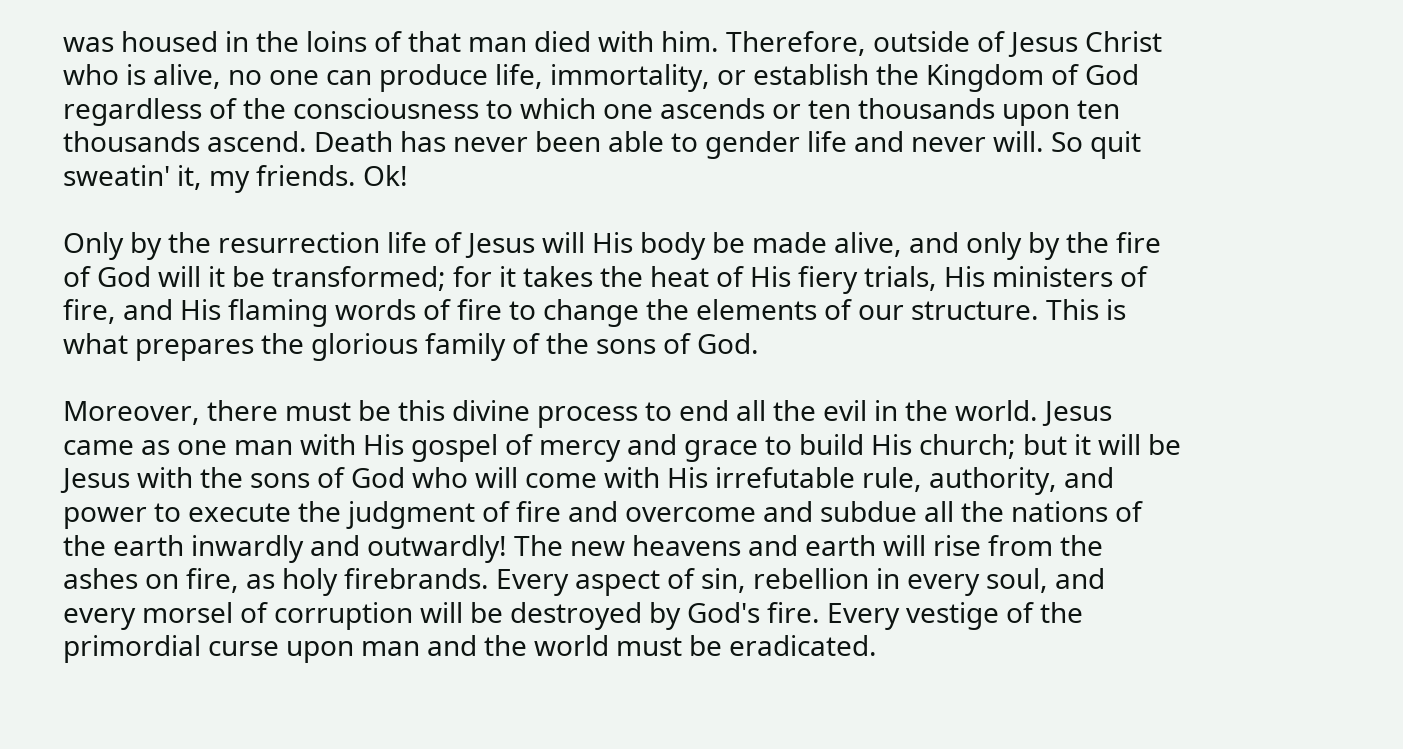was housed in the loins of that man died with him. Therefore, outside of Jesus Christ who is alive, no one can produce life, immortality, or establish the Kingdom of God regardless of the consciousness to which one ascends or ten thousands upon ten thousands ascend. Death has never been able to gender life and never will. So quit sweatin' it, my friends. Ok!

Only by the resurrection life of Jesus will His body be made alive, and only by the fire of God will it be transformed; for it takes the heat of His fiery trials, His ministers of fire, and His flaming words of fire to change the elements of our structure. This is what prepares the glorious family of the sons of God.

Moreover, there must be this divine process to end all the evil in the world. Jesus came as one man with His gospel of mercy and grace to build His church; but it will be Jesus with the sons of God who will come with His irrefutable rule, authority, and power to execute the judgment of fire and overcome and subdue all the nations of the earth inwardly and outwardly! The new heavens and earth will rise from the ashes on fire, as holy firebrands. Every aspect of sin, rebellion in every soul, and every morsel of corruption will be destroyed by God's fire. Every vestige of the primordial curse upon man and the world must be eradicated.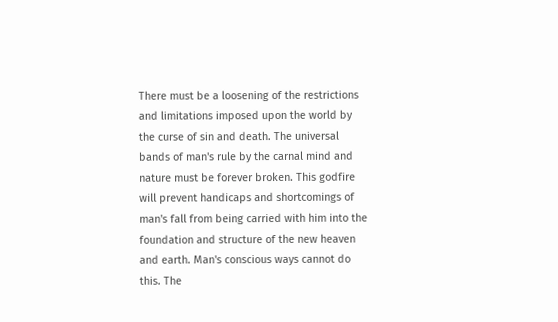There must be a loosening of the restrictions and limitations imposed upon the world by the curse of sin and death. The universal bands of man's rule by the carnal mind and nature must be forever broken. This godfire will prevent handicaps and shortcomings of man's fall from being carried with him into the foundation and structure of the new heaven and earth. Man's conscious ways cannot do this. The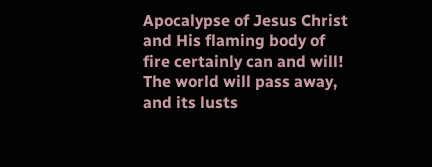Apocalypse of Jesus Christ and His flaming body of fire certainly can and will! The world will pass away, and its lusts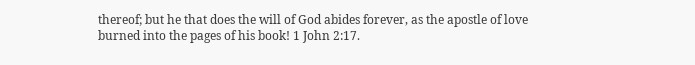thereof; but he that does the will of God abides forever, as the apostle of love burned into the pages of his book! 1 John 2:17.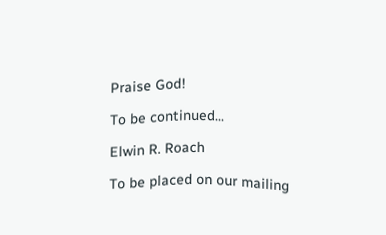Praise God!

To be continued...

Elwin R. Roach

To be placed on our mailing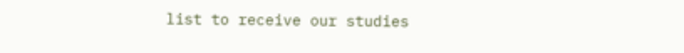list to receive our studies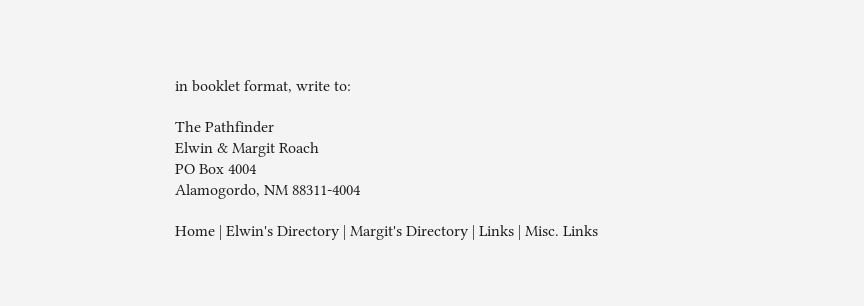in booklet format, write to:

The Pathfinder
Elwin & Margit Roach
PO Box 4004
Alamogordo, NM 88311-4004

Home | Elwin's Directory | Margit's Directory | Links | Misc. Links